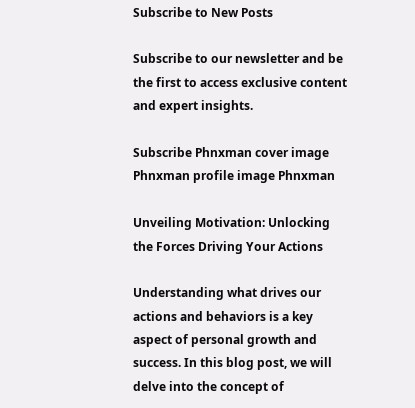Subscribe to New Posts

Subscribe to our newsletter and be the first to access exclusive content and expert insights.

Subscribe Phnxman cover image
Phnxman profile image Phnxman

Unveiling Motivation: Unlocking the Forces Driving Your Actions

Understanding what drives our actions and behaviors is a key aspect of personal growth and success. In this blog post, we will delve into the concept of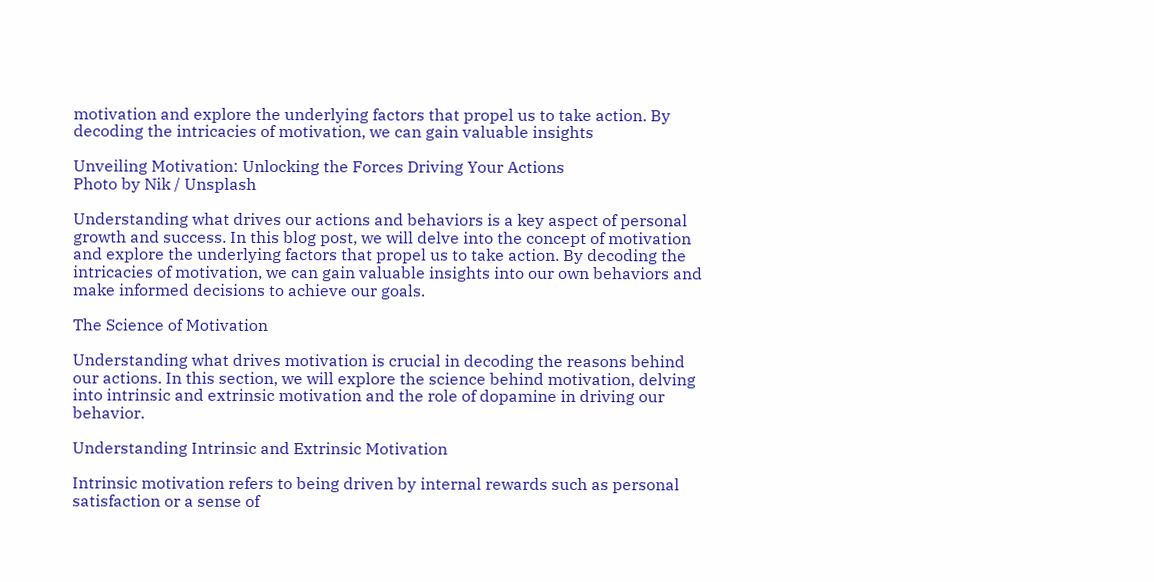motivation and explore the underlying factors that propel us to take action. By decoding the intricacies of motivation, we can gain valuable insights

Unveiling Motivation: Unlocking the Forces Driving Your Actions
Photo by Nik / Unsplash

Understanding what drives our actions and behaviors is a key aspect of personal growth and success. In this blog post, we will delve into the concept of motivation and explore the underlying factors that propel us to take action. By decoding the intricacies of motivation, we can gain valuable insights into our own behaviors and make informed decisions to achieve our goals.

The Science of Motivation

Understanding what drives motivation is crucial in decoding the reasons behind our actions. In this section, we will explore the science behind motivation, delving into intrinsic and extrinsic motivation and the role of dopamine in driving our behavior.

Understanding Intrinsic and Extrinsic Motivation

Intrinsic motivation refers to being driven by internal rewards such as personal satisfaction or a sense of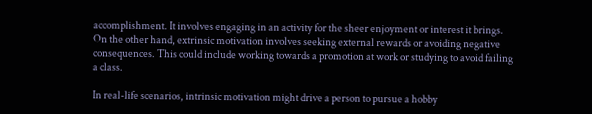accomplishment. It involves engaging in an activity for the sheer enjoyment or interest it brings. On the other hand, extrinsic motivation involves seeking external rewards or avoiding negative consequences. This could include working towards a promotion at work or studying to avoid failing a class.

In real-life scenarios, intrinsic motivation might drive a person to pursue a hobby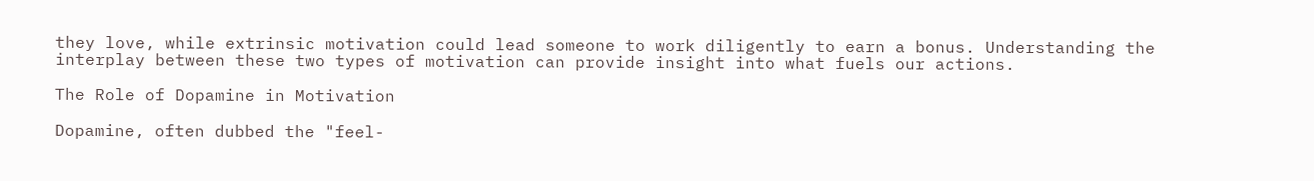they love, while extrinsic motivation could lead someone to work diligently to earn a bonus. Understanding the interplay between these two types of motivation can provide insight into what fuels our actions.

The Role of Dopamine in Motivation

Dopamine, often dubbed the "feel-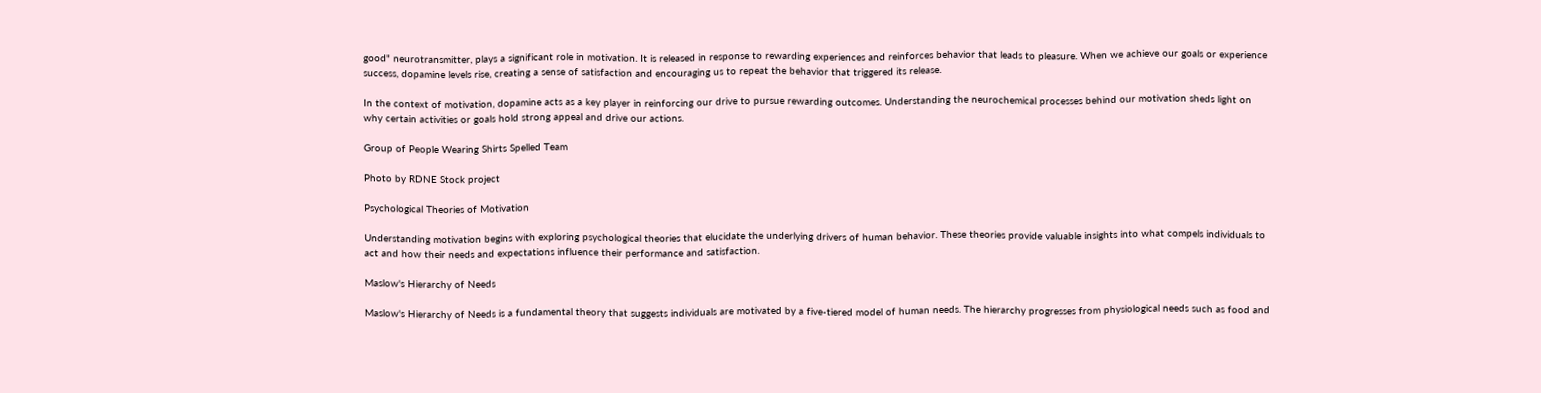good" neurotransmitter, plays a significant role in motivation. It is released in response to rewarding experiences and reinforces behavior that leads to pleasure. When we achieve our goals or experience success, dopamine levels rise, creating a sense of satisfaction and encouraging us to repeat the behavior that triggered its release.

In the context of motivation, dopamine acts as a key player in reinforcing our drive to pursue rewarding outcomes. Understanding the neurochemical processes behind our motivation sheds light on why certain activities or goals hold strong appeal and drive our actions.

Group of People Wearing Shirts Spelled Team

Photo by RDNE Stock project

Psychological Theories of Motivation

Understanding motivation begins with exploring psychological theories that elucidate the underlying drivers of human behavior. These theories provide valuable insights into what compels individuals to act and how their needs and expectations influence their performance and satisfaction.

Maslow's Hierarchy of Needs

Maslow's Hierarchy of Needs is a fundamental theory that suggests individuals are motivated by a five-tiered model of human needs. The hierarchy progresses from physiological needs such as food and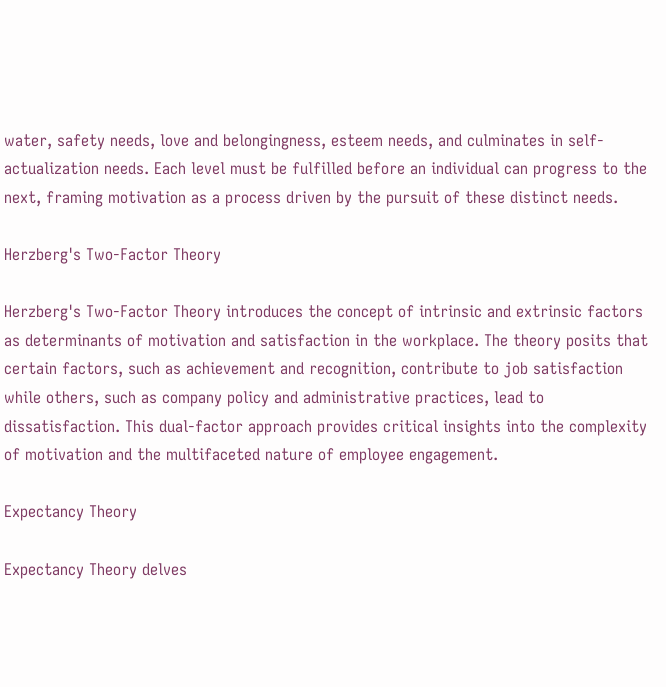water, safety needs, love and belongingness, esteem needs, and culminates in self-actualization needs. Each level must be fulfilled before an individual can progress to the next, framing motivation as a process driven by the pursuit of these distinct needs.

Herzberg's Two-Factor Theory

Herzberg's Two-Factor Theory introduces the concept of intrinsic and extrinsic factors as determinants of motivation and satisfaction in the workplace. The theory posits that certain factors, such as achievement and recognition, contribute to job satisfaction while others, such as company policy and administrative practices, lead to dissatisfaction. This dual-factor approach provides critical insights into the complexity of motivation and the multifaceted nature of employee engagement.

Expectancy Theory

Expectancy Theory delves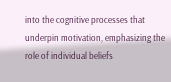into the cognitive processes that underpin motivation, emphasizing the role of individual beliefs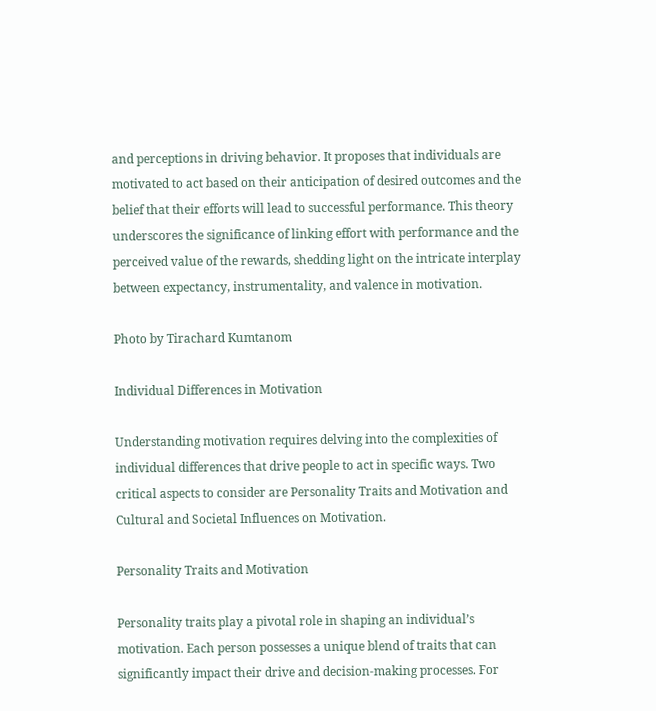and perceptions in driving behavior. It proposes that individuals are motivated to act based on their anticipation of desired outcomes and the belief that their efforts will lead to successful performance. This theory underscores the significance of linking effort with performance and the perceived value of the rewards, shedding light on the intricate interplay between expectancy, instrumentality, and valence in motivation.

Photo by Tirachard Kumtanom

Individual Differences in Motivation

Understanding motivation requires delving into the complexities of individual differences that drive people to act in specific ways. Two critical aspects to consider are Personality Traits and Motivation and Cultural and Societal Influences on Motivation.

Personality Traits and Motivation

Personality traits play a pivotal role in shaping an individual’s motivation. Each person possesses a unique blend of traits that can significantly impact their drive and decision-making processes. For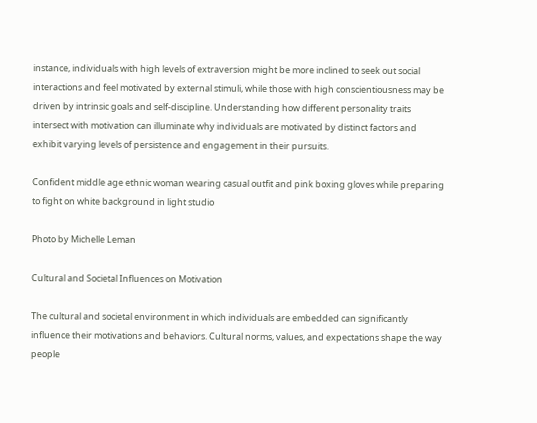instance, individuals with high levels of extraversion might be more inclined to seek out social interactions and feel motivated by external stimuli, while those with high conscientiousness may be driven by intrinsic goals and self-discipline. Understanding how different personality traits intersect with motivation can illuminate why individuals are motivated by distinct factors and exhibit varying levels of persistence and engagement in their pursuits.

Confident middle age ethnic woman wearing casual outfit and pink boxing gloves while preparing to fight on white background in light studio

Photo by Michelle Leman

Cultural and Societal Influences on Motivation

The cultural and societal environment in which individuals are embedded can significantly influence their motivations and behaviors. Cultural norms, values, and expectations shape the way people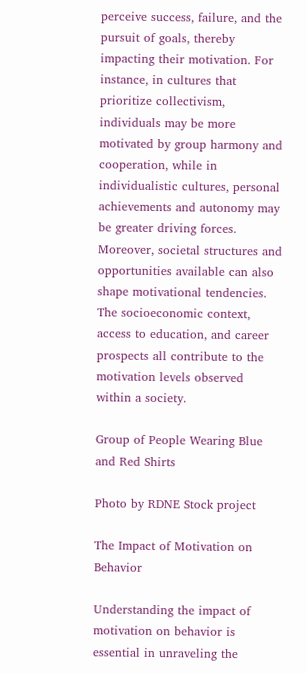perceive success, failure, and the pursuit of goals, thereby impacting their motivation. For instance, in cultures that prioritize collectivism, individuals may be more motivated by group harmony and cooperation, while in individualistic cultures, personal achievements and autonomy may be greater driving forces. Moreover, societal structures and opportunities available can also shape motivational tendencies. The socioeconomic context, access to education, and career prospects all contribute to the motivation levels observed within a society.

Group of People Wearing Blue and Red Shirts

Photo by RDNE Stock project

The Impact of Motivation on Behavior

Understanding the impact of motivation on behavior is essential in unraveling the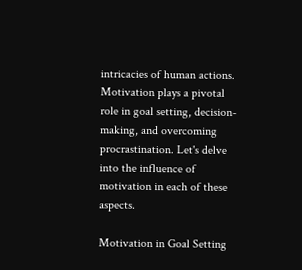intricacies of human actions. Motivation plays a pivotal role in goal setting, decision-making, and overcoming procrastination. Let's delve into the influence of motivation in each of these aspects.

Motivation in Goal Setting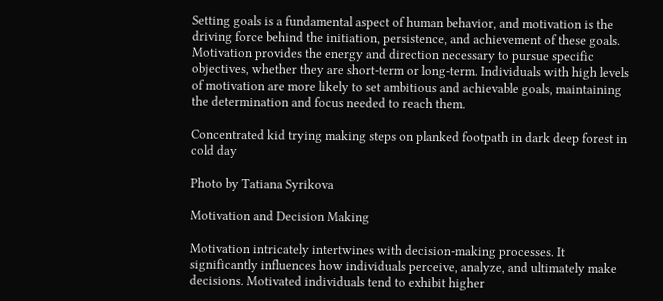Setting goals is a fundamental aspect of human behavior, and motivation is the driving force behind the initiation, persistence, and achievement of these goals. Motivation provides the energy and direction necessary to pursue specific objectives, whether they are short-term or long-term. Individuals with high levels of motivation are more likely to set ambitious and achievable goals, maintaining the determination and focus needed to reach them.

Concentrated kid trying making steps on planked footpath in dark deep forest in cold day

Photo by Tatiana Syrikova

Motivation and Decision Making

Motivation intricately intertwines with decision-making processes. It significantly influences how individuals perceive, analyze, and ultimately make decisions. Motivated individuals tend to exhibit higher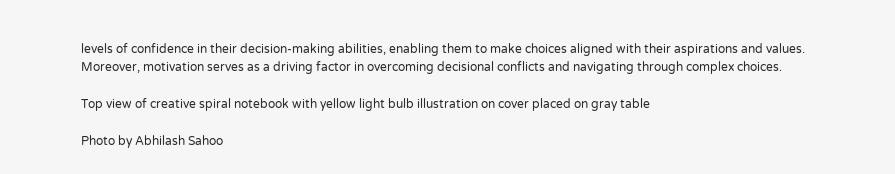levels of confidence in their decision-making abilities, enabling them to make choices aligned with their aspirations and values. Moreover, motivation serves as a driving factor in overcoming decisional conflicts and navigating through complex choices.

Top view of creative spiral notebook with yellow light bulb illustration on cover placed on gray table

Photo by Abhilash Sahoo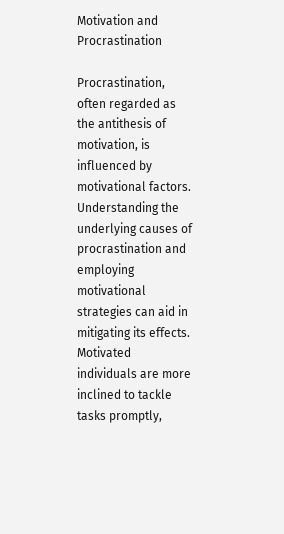Motivation and Procrastination

Procrastination, often regarded as the antithesis of motivation, is influenced by motivational factors. Understanding the underlying causes of procrastination and employing motivational strategies can aid in mitigating its effects. Motivated individuals are more inclined to tackle tasks promptly,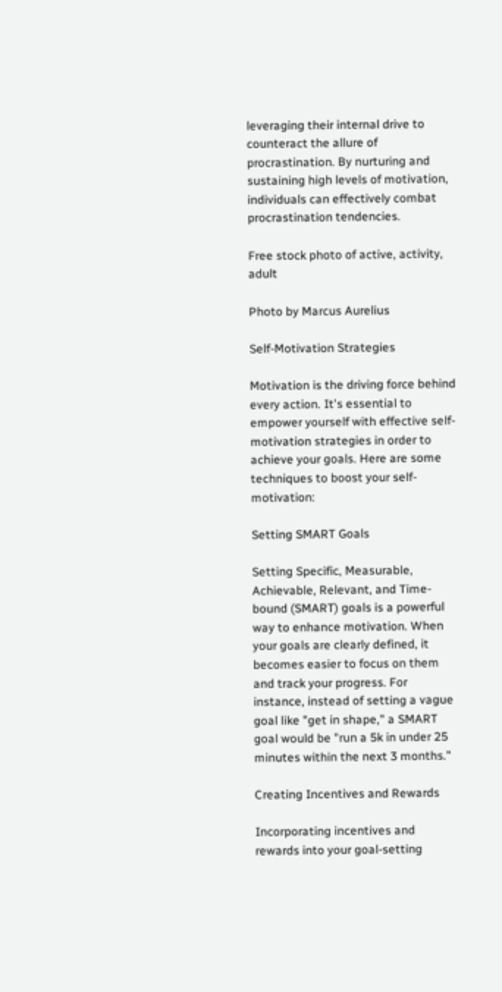leveraging their internal drive to counteract the allure of procrastination. By nurturing and sustaining high levels of motivation, individuals can effectively combat procrastination tendencies.

Free stock photo of active, activity, adult

Photo by Marcus Aurelius

Self-Motivation Strategies

Motivation is the driving force behind every action. It's essential to empower yourself with effective self-motivation strategies in order to achieve your goals. Here are some techniques to boost your self-motivation:

Setting SMART Goals

Setting Specific, Measurable, Achievable, Relevant, and Time-bound (SMART) goals is a powerful way to enhance motivation. When your goals are clearly defined, it becomes easier to focus on them and track your progress. For instance, instead of setting a vague goal like "get in shape," a SMART goal would be "run a 5k in under 25 minutes within the next 3 months."

Creating Incentives and Rewards

Incorporating incentives and rewards into your goal-setting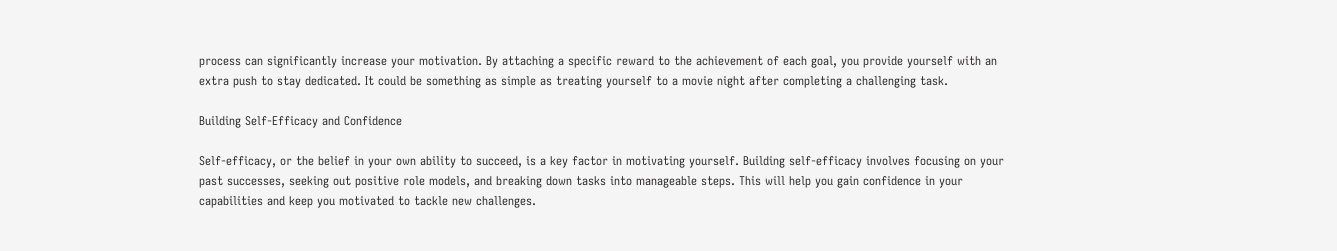process can significantly increase your motivation. By attaching a specific reward to the achievement of each goal, you provide yourself with an extra push to stay dedicated. It could be something as simple as treating yourself to a movie night after completing a challenging task.

Building Self-Efficacy and Confidence

Self-efficacy, or the belief in your own ability to succeed, is a key factor in motivating yourself. Building self-efficacy involves focusing on your past successes, seeking out positive role models, and breaking down tasks into manageable steps. This will help you gain confidence in your capabilities and keep you motivated to tackle new challenges.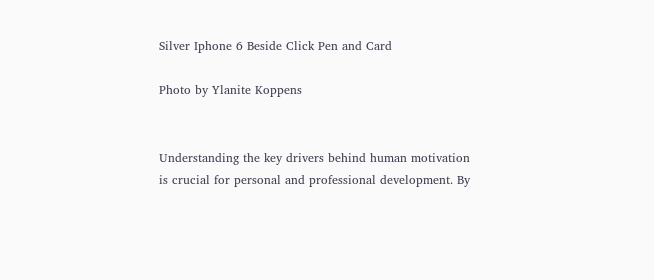Silver Iphone 6 Beside Click Pen and Card

Photo by Ylanite Koppens


Understanding the key drivers behind human motivation is crucial for personal and professional development. By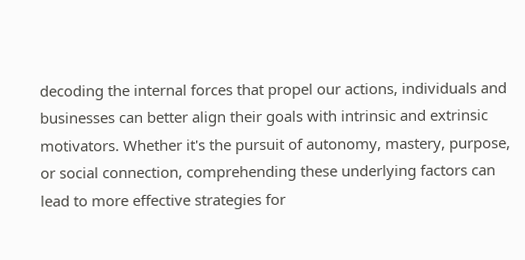decoding the internal forces that propel our actions, individuals and businesses can better align their goals with intrinsic and extrinsic motivators. Whether it's the pursuit of autonomy, mastery, purpose, or social connection, comprehending these underlying factors can lead to more effective strategies for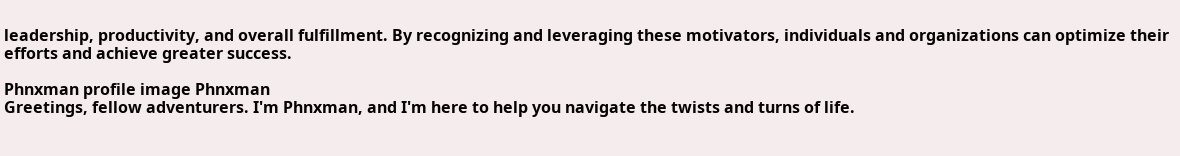leadership, productivity, and overall fulfillment. By recognizing and leveraging these motivators, individuals and organizations can optimize their efforts and achieve greater success.

Phnxman profile image Phnxman
Greetings, fellow adventurers. I'm Phnxman, and I'm here to help you navigate the twists and turns of life.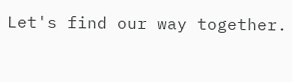Let's find our way together.